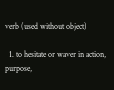verb (used without object)

  1. to hesitate or waver in action, purpose,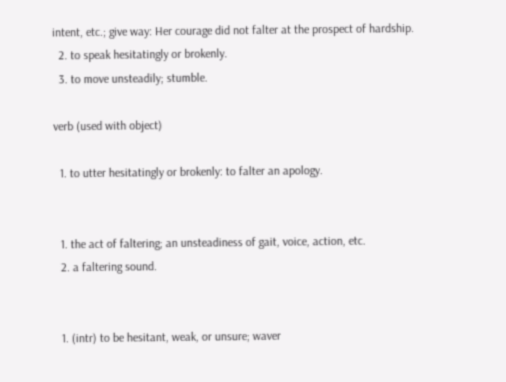intent, etc.; give way: Her courage did not falter at the prospect of hardship.
  2. to speak hesitatingly or brokenly.
  3. to move unsteadily; stumble.

verb (used with object)

  1. to utter hesitatingly or brokenly: to falter an apology.


  1. the act of faltering; an unsteadiness of gait, voice, action, etc.
  2. a faltering sound.


  1. (intr) to be hesitant, weak, or unsure; waver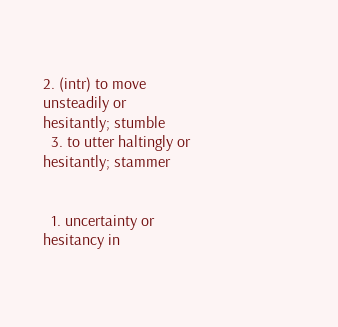2. (intr) to move unsteadily or hesitantly; stumble
  3. to utter haltingly or hesitantly; stammer


  1. uncertainty or hesitancy in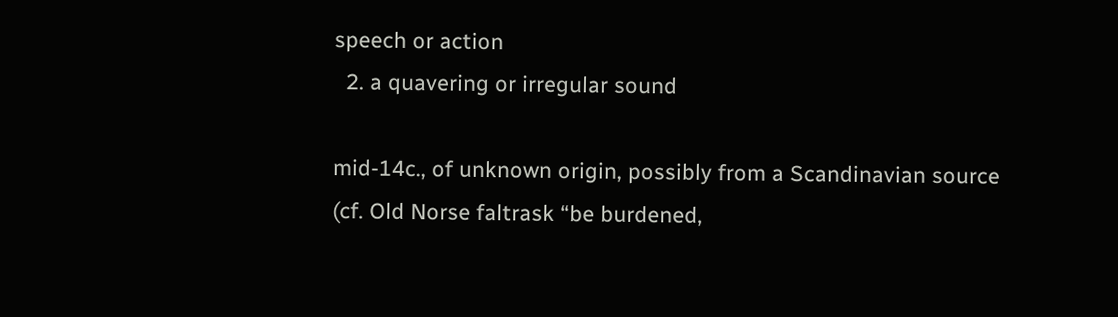speech or action
  2. a quavering or irregular sound

mid-14c., of unknown origin, possibly from a Scandinavian source (cf. Old Norse faltrask “be burdened,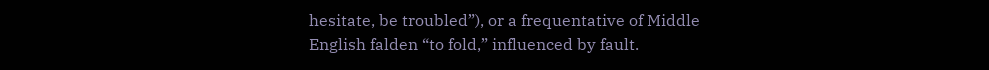hesitate, be troubled”), or a frequentative of Middle English falden “to fold,” influenced by fault.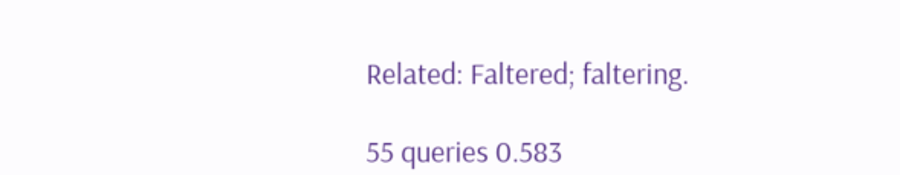Related: Faltered; faltering.

55 queries 0.583